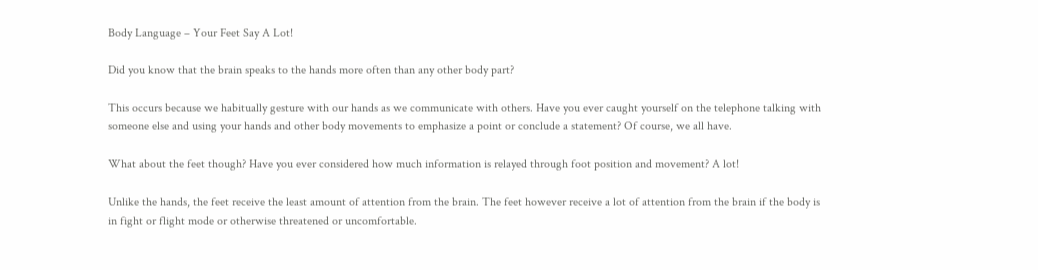Body Language – Your Feet Say A Lot!

Did you know that the brain speaks to the hands more often than any other body part?

This occurs because we habitually gesture with our hands as we communicate with others. Have you ever caught yourself on the telephone talking with someone else and using your hands and other body movements to emphasize a point or conclude a statement? Of course, we all have.

What about the feet though? Have you ever considered how much information is relayed through foot position and movement? A lot!

Unlike the hands, the feet receive the least amount of attention from the brain. The feet however receive a lot of attention from the brain if the body is in fight or flight mode or otherwise threatened or uncomfortable.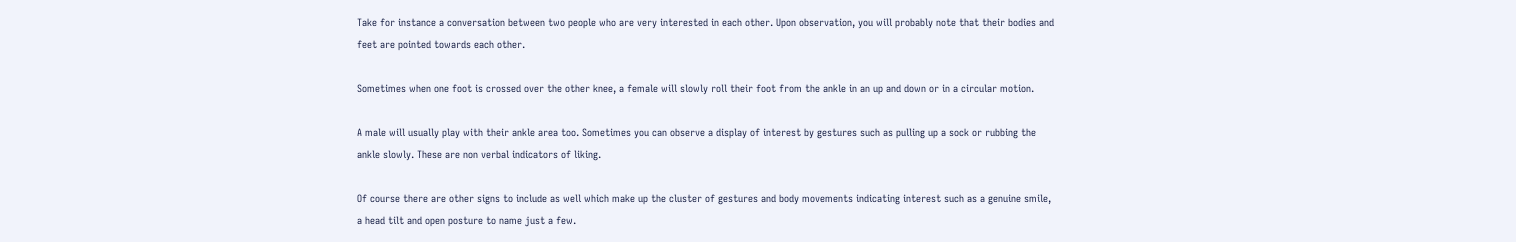Take for instance a conversation between two people who are very interested in each other. Upon observation, you will probably note that their bodies and feet are pointed towards each other.

Sometimes when one foot is crossed over the other knee, a female will slowly roll their foot from the ankle in an up and down or in a circular motion.

A male will usually play with their ankle area too. Sometimes you can observe a display of interest by gestures such as pulling up a sock or rubbing the ankle slowly. These are non verbal indicators of liking.

Of course there are other signs to include as well which make up the cluster of gestures and body movements indicating interest such as a genuine smile, a head tilt and open posture to name just a few.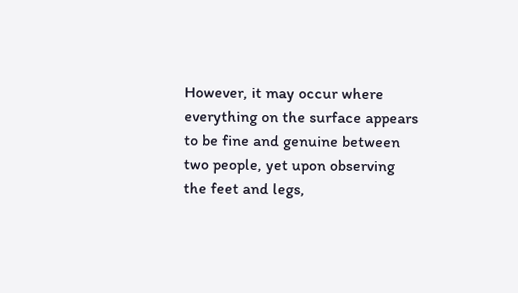However, it may occur where everything on the surface appears to be fine and genuine between two people, yet upon observing the feet and legs,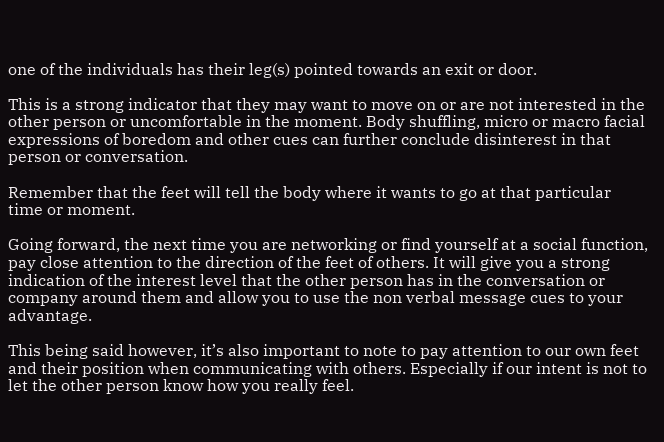one of the individuals has their leg(s) pointed towards an exit or door.

This is a strong indicator that they may want to move on or are not interested in the other person or uncomfortable in the moment. Body shuffling, micro or macro facial expressions of boredom and other cues can further conclude disinterest in that person or conversation.

Remember that the feet will tell the body where it wants to go at that particular time or moment.

Going forward, the next time you are networking or find yourself at a social function, pay close attention to the direction of the feet of others. It will give you a strong indication of the interest level that the other person has in the conversation or company around them and allow you to use the non verbal message cues to your advantage.

This being said however, it’s also important to note to pay attention to our own feet and their position when communicating with others. Especially if our intent is not to let the other person know how you really feel.